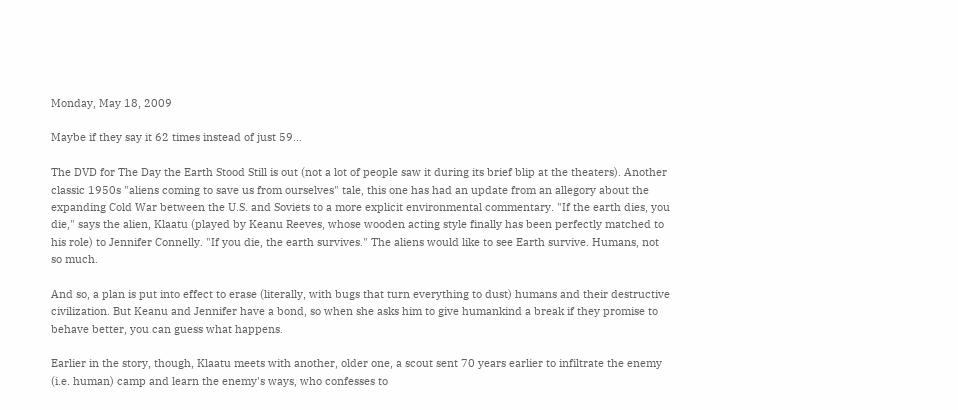Monday, May 18, 2009

Maybe if they say it 62 times instead of just 59...

The DVD for The Day the Earth Stood Still is out (not a lot of people saw it during its brief blip at the theaters). Another classic 1950s "aliens coming to save us from ourselves" tale, this one has had an update from an allegory about the expanding Cold War between the U.S. and Soviets to a more explicit environmental commentary. "If the earth dies, you die," says the alien, Klaatu (played by Keanu Reeves, whose wooden acting style finally has been perfectly matched to his role) to Jennifer Connelly. "If you die, the earth survives." The aliens would like to see Earth survive. Humans, not so much.

And so, a plan is put into effect to erase (literally, with bugs that turn everything to dust) humans and their destructive civilization. But Keanu and Jennifer have a bond, so when she asks him to give humankind a break if they promise to behave better, you can guess what happens.

Earlier in the story, though, Klaatu meets with another, older one, a scout sent 70 years earlier to infiltrate the enemy (i.e. human) camp and learn the enemy's ways, who confesses to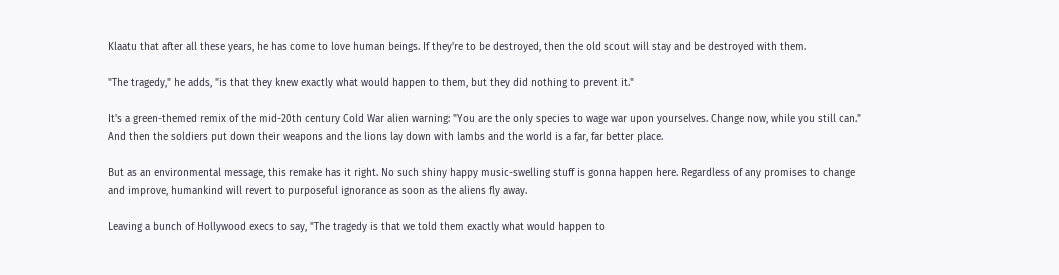Klaatu that after all these years, he has come to love human beings. If they're to be destroyed, then the old scout will stay and be destroyed with them.

"The tragedy," he adds, "is that they knew exactly what would happen to them, but they did nothing to prevent it."

It's a green-themed remix of the mid-20th century Cold War alien warning: "You are the only species to wage war upon yourselves. Change now, while you still can." And then the soldiers put down their weapons and the lions lay down with lambs and the world is a far, far better place.

But as an environmental message, this remake has it right. No such shiny happy music-swelling stuff is gonna happen here. Regardless of any promises to change and improve, humankind will revert to purposeful ignorance as soon as the aliens fly away.

Leaving a bunch of Hollywood execs to say, "The tragedy is that we told them exactly what would happen to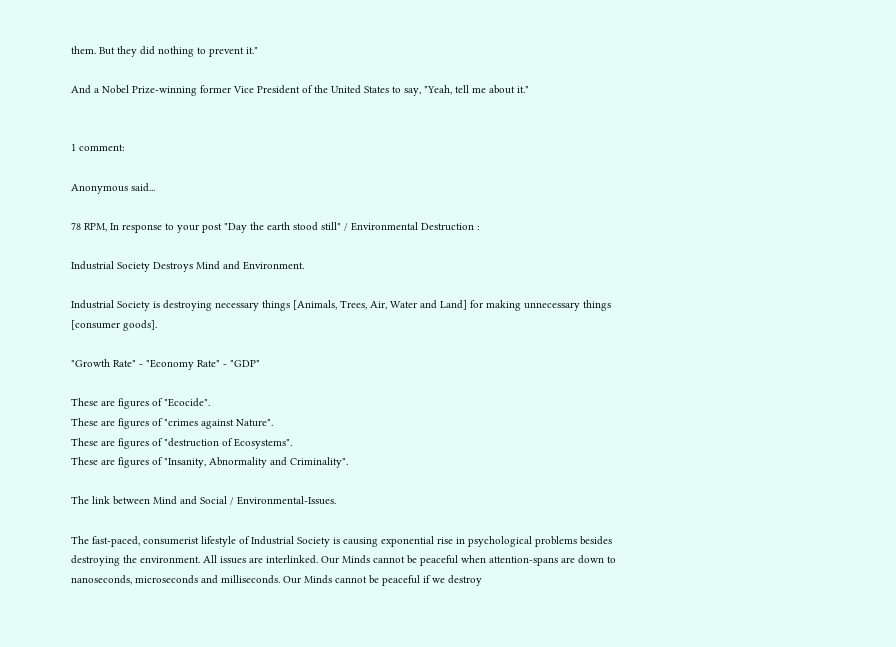them. But they did nothing to prevent it."

And a Nobel Prize-winning former Vice President of the United States to say, "Yeah, tell me about it."


1 comment:

Anonymous said...

78 RPM, In response to your post "Day the earth stood still" / Environmental Destruction :

Industrial Society Destroys Mind and Environment.

Industrial Society is destroying necessary things [Animals, Trees, Air, Water and Land] for making unnecessary things [consumer goods].

"Growth Rate" - "Economy Rate" - "GDP"

These are figures of "Ecocide".
These are figures of "crimes against Nature".
These are figures of "destruction of Ecosystems".
These are figures of "Insanity, Abnormality and Criminality".

The link between Mind and Social / Environmental-Issues.

The fast-paced, consumerist lifestyle of Industrial Society is causing exponential rise in psychological problems besides destroying the environment. All issues are interlinked. Our Minds cannot be peaceful when attention-spans are down to nanoseconds, microseconds and milliseconds. Our Minds cannot be peaceful if we destroy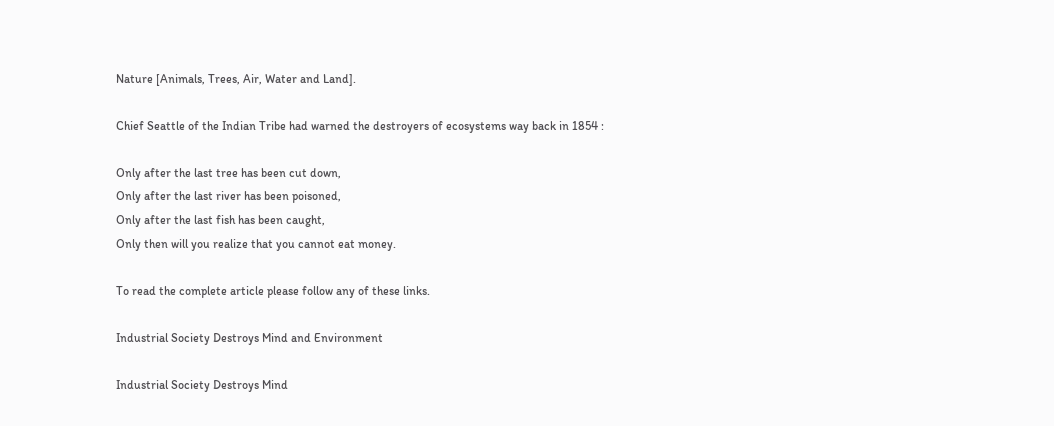Nature [Animals, Trees, Air, Water and Land].

Chief Seattle of the Indian Tribe had warned the destroyers of ecosystems way back in 1854 :

Only after the last tree has been cut down,
Only after the last river has been poisoned,
Only after the last fish has been caught,
Only then will you realize that you cannot eat money.

To read the complete article please follow any of these links.

Industrial Society Destroys Mind and Environment

Industrial Society Destroys Mind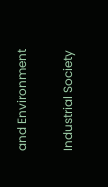and Environment

Industrial Society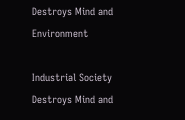Destroys Mind and Environment

Industrial Society Destroys Mind and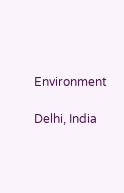Environment

Delhi, India